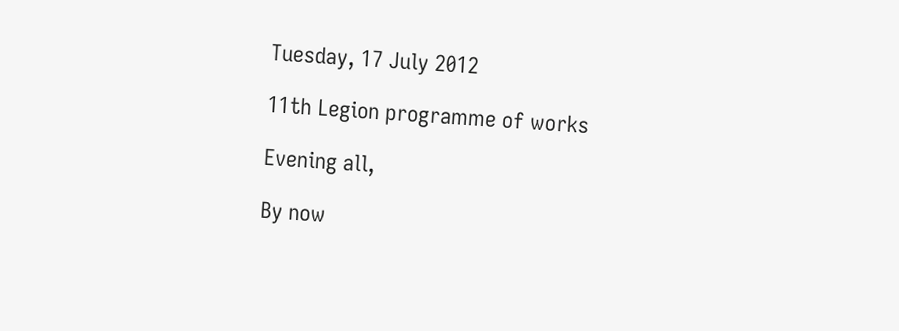Tuesday, 17 July 2012

11th Legion programme of works

Evening all,

By now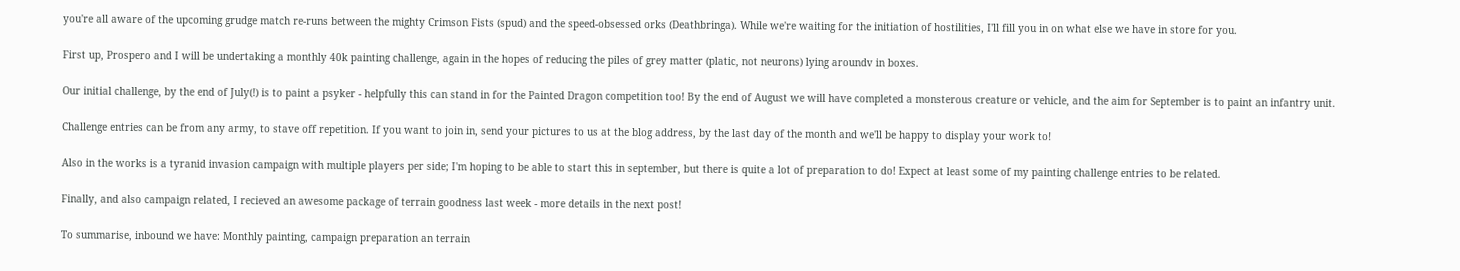you're all aware of the upcoming grudge match re-runs between the mighty Crimson Fists (spud) and the speed-obsessed orks (Deathbringa). While we're waiting for the initiation of hostilities, I'll fill you in on what else we have in store for you.

First up, Prospero and I will be undertaking a monthly 40k painting challenge, again in the hopes of reducing the piles of grey matter (platic, not neurons) lying aroundv in boxes.

Our initial challenge, by the end of July(!) is to paint a psyker - helpfully this can stand in for the Painted Dragon competition too! By the end of August we will have completed a monsterous creature or vehicle, and the aim for September is to paint an infantry unit.

Challenge entries can be from any army, to stave off repetition. If you want to join in, send your pictures to us at the blog address, by the last day of the month and we'll be happy to display your work to!

Also in the works is a tyranid invasion campaign with multiple players per side; I'm hoping to be able to start this in september, but there is quite a lot of preparation to do! Expect at least some of my painting challenge entries to be related.

Finally, and also campaign related, I recieved an awesome package of terrain goodness last week - more details in the next post!

To summarise, inbound we have: Monthly painting, campaign preparation an terrain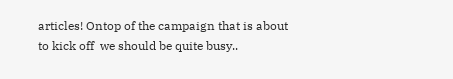articles! Ontop of the campaign that is about to kick off  we should be quite busy..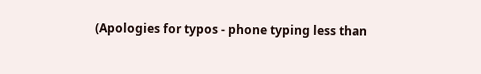(Apologies for typos - phone typing less than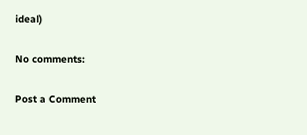ideal)

No comments:

Post a Comment